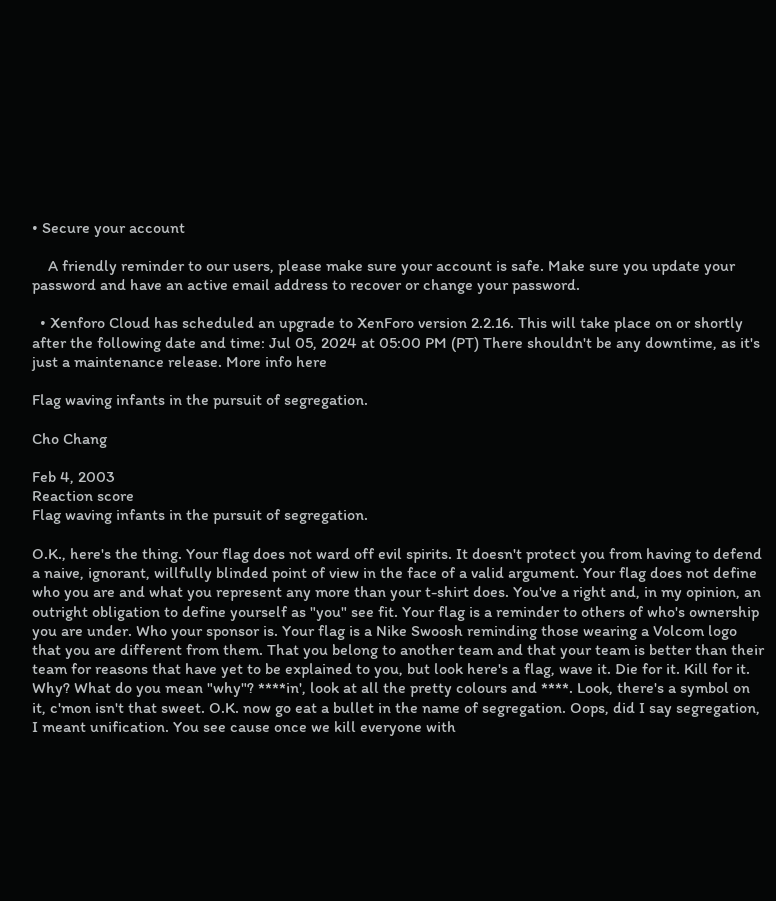• Secure your account

    A friendly reminder to our users, please make sure your account is safe. Make sure you update your password and have an active email address to recover or change your password.

  • Xenforo Cloud has scheduled an upgrade to XenForo version 2.2.16. This will take place on or shortly after the following date and time: Jul 05, 2024 at 05:00 PM (PT) There shouldn't be any downtime, as it's just a maintenance release. More info here

Flag waving infants in the pursuit of segregation.

Cho Chang

Feb 4, 2003
Reaction score
Flag waving infants in the pursuit of segregation.

O.K., here's the thing. Your flag does not ward off evil spirits. It doesn't protect you from having to defend a naive, ignorant, willfully blinded point of view in the face of a valid argument. Your flag does not define who you are and what you represent any more than your t-shirt does. You've a right and, in my opinion, an outright obligation to define yourself as "you" see fit. Your flag is a reminder to others of who's ownership you are under. Who your sponsor is. Your flag is a Nike Swoosh reminding those wearing a Volcom logo that you are different from them. That you belong to another team and that your team is better than their team for reasons that have yet to be explained to you, but look here's a flag, wave it. Die for it. Kill for it. Why? What do you mean "why"? ****in', look at all the pretty colours and ****. Look, there's a symbol on it, c'mon isn't that sweet. O.K. now go eat a bullet in the name of segregation. Oops, did I say segregation, I meant unification. You see cause once we kill everyone with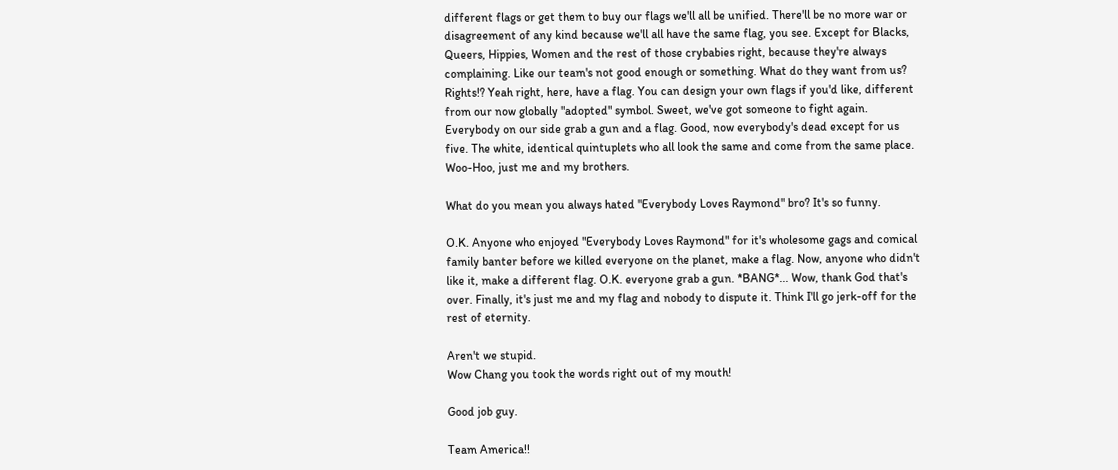different flags or get them to buy our flags we'll all be unified. There'll be no more war or disagreement of any kind because we'll all have the same flag, you see. Except for Blacks, Queers, Hippies, Women and the rest of those crybabies right, because they're always complaining. Like our team's not good enough or something. What do they want from us? Rights!? Yeah right, here, have a flag. You can design your own flags if you'd like, different from our now globally "adopted" symbol. Sweet, we've got someone to fight again. Everybody on our side grab a gun and a flag. Good, now everybody's dead except for us five. The white, identical quintuplets who all look the same and come from the same place. Woo-Hoo, just me and my brothers.

What do you mean you always hated "Everybody Loves Raymond" bro? It's so funny.

O.K. Anyone who enjoyed "Everybody Loves Raymond" for it's wholesome gags and comical family banter before we killed everyone on the planet, make a flag. Now, anyone who didn't like it, make a different flag. O.K. everyone grab a gun. *BANG*... Wow, thank God that's over. Finally, it's just me and my flag and nobody to dispute it. Think I'll go jerk-off for the rest of eternity.

Aren't we stupid.
Wow Chang you took the words right out of my mouth!

Good job guy.

Team America!!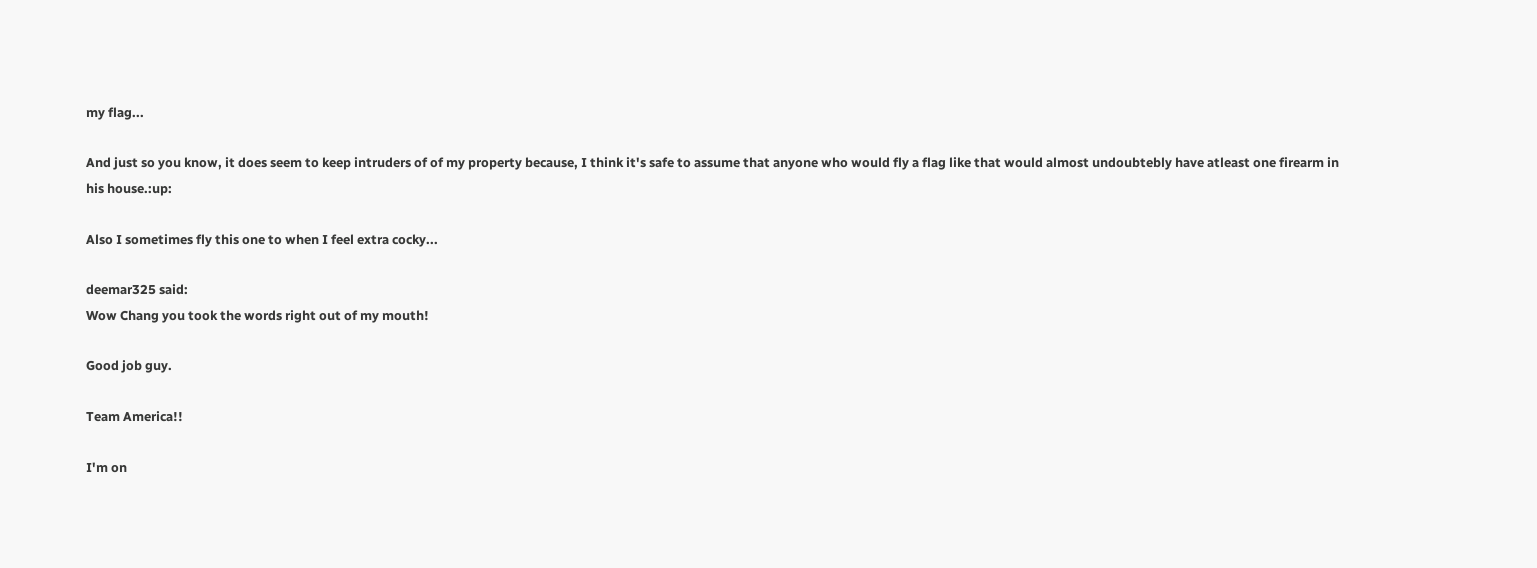my flag...

And just so you know, it does seem to keep intruders of of my property because, I think it's safe to assume that anyone who would fly a flag like that would almost undoubtebly have atleast one firearm in his house.:up:

Also I sometimes fly this one to when I feel extra cocky...

deemar325 said:
Wow Chang you took the words right out of my mouth!

Good job guy.

Team America!!

I'm on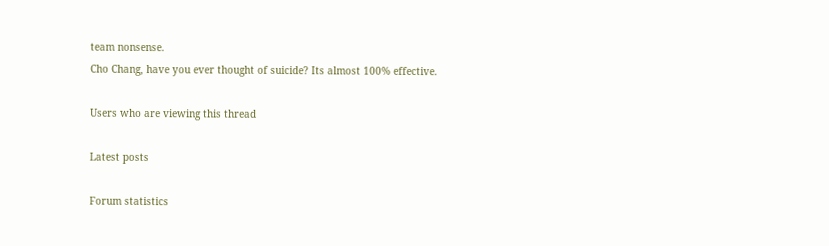team nonsense.
Cho Chang, have you ever thought of suicide? Its almost 100% effective.

Users who are viewing this thread

Latest posts

Forum statistics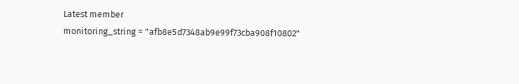Latest member
monitoring_string = "afb8e5d7348ab9e99f73cba908f10802"